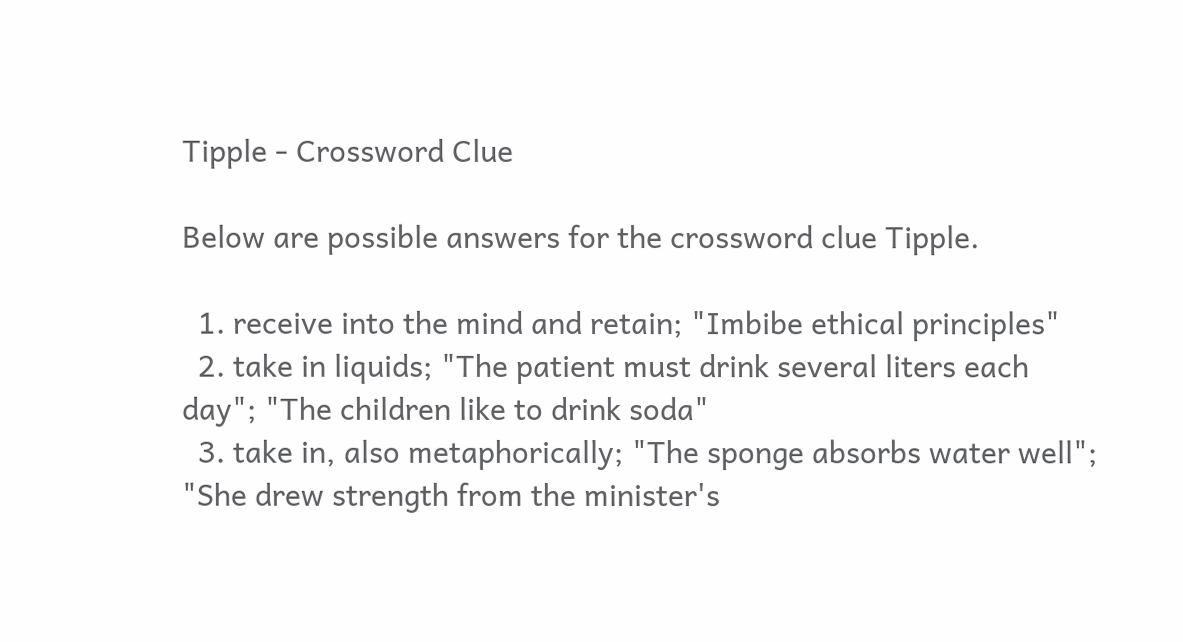Tipple - Crossword Clue

Below are possible answers for the crossword clue Tipple.

  1. receive into the mind and retain; "Imbibe ethical principles"
  2. take in liquids; "The patient must drink several liters each day"; "The children like to drink soda"
  3. take in, also metaphorically; "The sponge absorbs water well"; "She drew strength from the minister's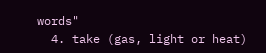words"
  4. take (gas, light or heat)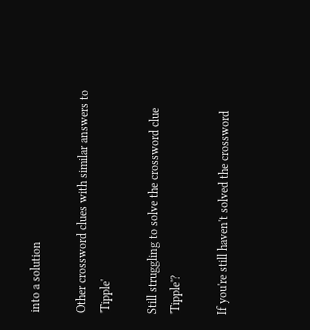into a solution

Other crossword clues with similar answers to 'Tipple'

Still struggling to solve the crossword clue 'Tipple'?

If you're still haven't solved the crossword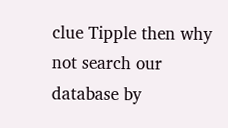clue Tipple then why not search our database by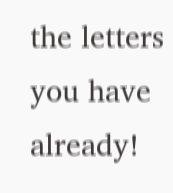the letters you have already!